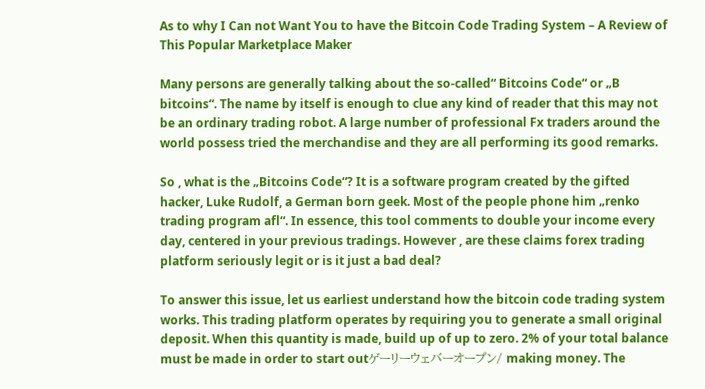As to why I Can not Want You to have the Bitcoin Code Trading System – A Review of This Popular Marketplace Maker

Many persons are generally talking about the so-called“ Bitcoins Code“ or „B bitcoins“. The name by itself is enough to clue any kind of reader that this may not be an ordinary trading robot. A large number of professional Fx traders around the world possess tried the merchandise and they are all performing its good remarks.

So , what is the „Bitcoins Code“? It is a software program created by the gifted hacker, Luke Rudolf, a German born geek. Most of the people phone him „renko trading program afl“. In essence, this tool comments to double your income every day, centered in your previous tradings. However , are these claims forex trading platform seriously legit or is it just a bad deal?

To answer this issue, let us earliest understand how the bitcoin code trading system works. This trading platform operates by requiring you to generate a small original deposit. When this quantity is made, build up of up to zero. 2% of your total balance must be made in order to start outゲーリーウェバーオープン/ making money. The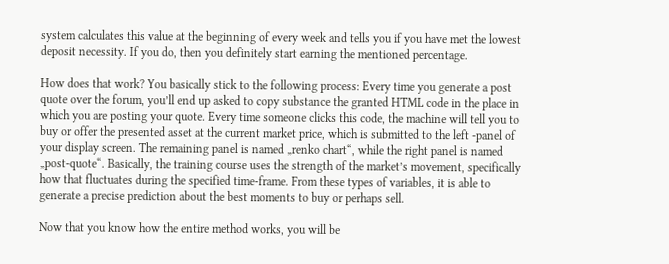system calculates this value at the beginning of every week and tells you if you have met the lowest deposit necessity. If you do, then you definitely start earning the mentioned percentage.

How does that work? You basically stick to the following process: Every time you generate a post quote over the forum, you’ll end up asked to copy substance the granted HTML code in the place in which you are posting your quote. Every time someone clicks this code, the machine will tell you to buy or offer the presented asset at the current market price, which is submitted to the left -panel of your display screen. The remaining panel is named „renko chart“, while the right panel is named „post-quote“. Basically, the training course uses the strength of the market’s movement, specifically how that fluctuates during the specified time-frame. From these types of variables, it is able to generate a precise prediction about the best moments to buy or perhaps sell.

Now that you know how the entire method works, you will be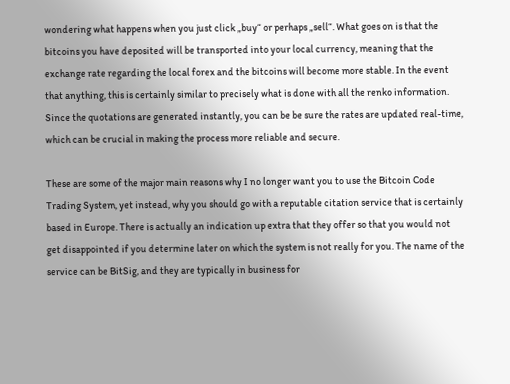wondering what happens when you just click „buy“ or perhaps „sell“. What goes on is that the bitcoins you have deposited will be transported into your local currency, meaning that the exchange rate regarding the local forex and the bitcoins will become more stable. In the event that anything, this is certainly similar to precisely what is done with all the renko information. Since the quotations are generated instantly, you can be be sure the rates are updated real-time, which can be crucial in making the process more reliable and secure.

These are some of the major main reasons why I no longer want you to use the Bitcoin Code Trading System, yet instead, why you should go with a reputable citation service that is certainly based in Europe. There is actually an indication up extra that they offer so that you would not get disappointed if you determine later on which the system is not really for you. The name of the service can be BitSig, and they are typically in business for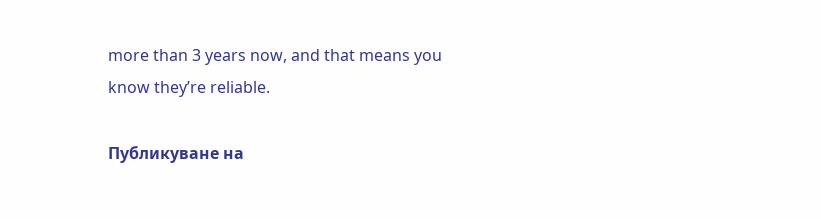more than 3 years now, and that means you know they’re reliable.

Публикуване на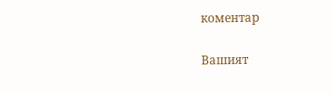коментар

Вашият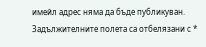имейл адрес няма да бъде публикуван. Задължителните полета са отбелязани с *